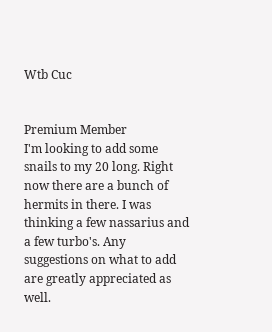Wtb Cuc


Premium Member
I'm looking to add some snails to my 20 long. Right now there are a bunch of hermits in there. I was thinking a few nassarius and a few turbo's. Any suggestions on what to add are greatly appreciated as well.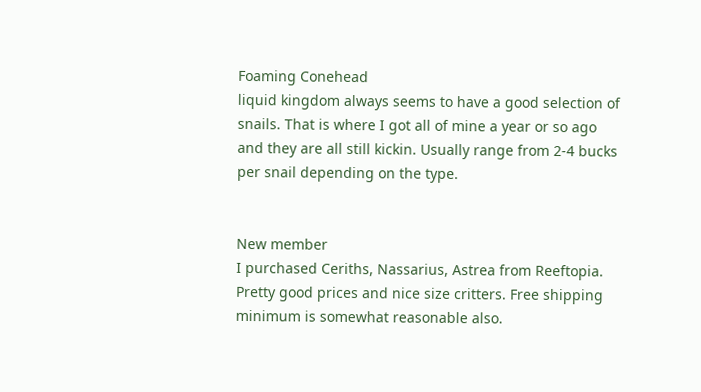Foaming Conehead
liquid kingdom always seems to have a good selection of snails. That is where I got all of mine a year or so ago and they are all still kickin. Usually range from 2-4 bucks per snail depending on the type.


New member
I purchased Ceriths, Nassarius, Astrea from Reeftopia. Pretty good prices and nice size critters. Free shipping minimum is somewhat reasonable also.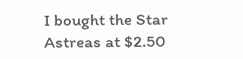I bought the Star Astreas at $2.50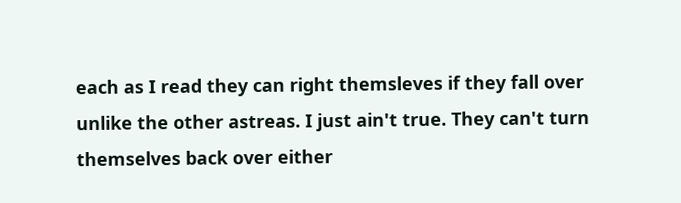each as I read they can right themsleves if they fall over unlike the other astreas. I just ain't true. They can't turn themselves back over either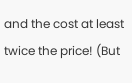and the cost at least twice the price! (But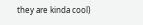they are kinda cool)